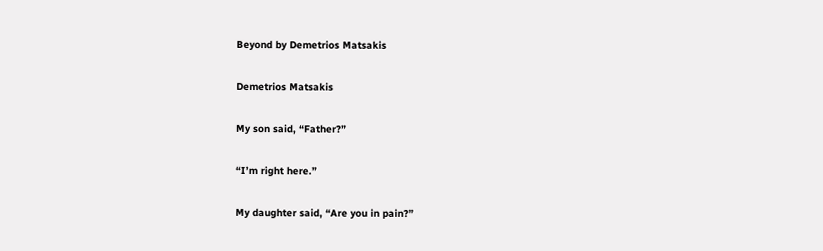Beyond by Demetrios Matsakis

Demetrios Matsakis

My son said, “Father?”

“I’m right here.”

My daughter said, “Are you in pain?”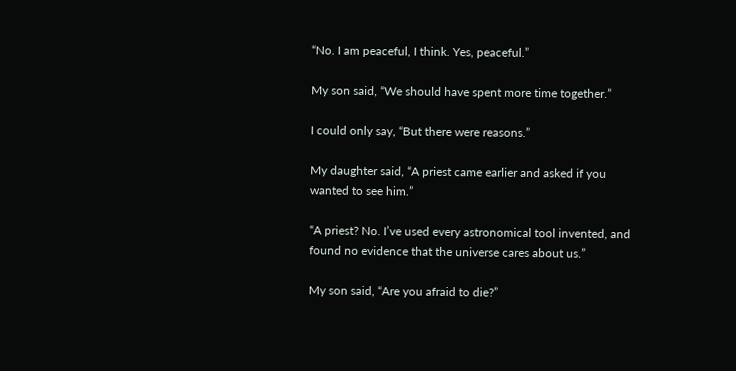“No. I am peaceful, I think. Yes, peaceful.”

My son said, “We should have spent more time together.”

I could only say, “But there were reasons.”

My daughter said, “A priest came earlier and asked if you wanted to see him.”

“A priest? No. I’ve used every astronomical tool invented, and found no evidence that the universe cares about us.”

My son said, “Are you afraid to die?”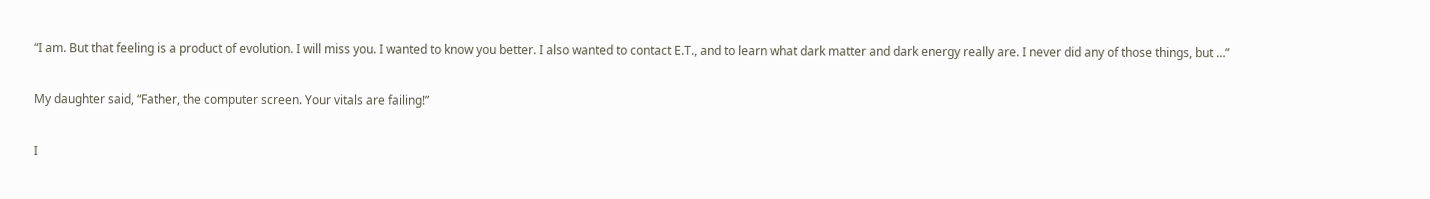“I am. But that feeling is a product of evolution. I will miss you. I wanted to know you better. I also wanted to contact E.T., and to learn what dark matter and dark energy really are. I never did any of those things, but …”

My daughter said, “Father, the computer screen. Your vitals are failing!”

I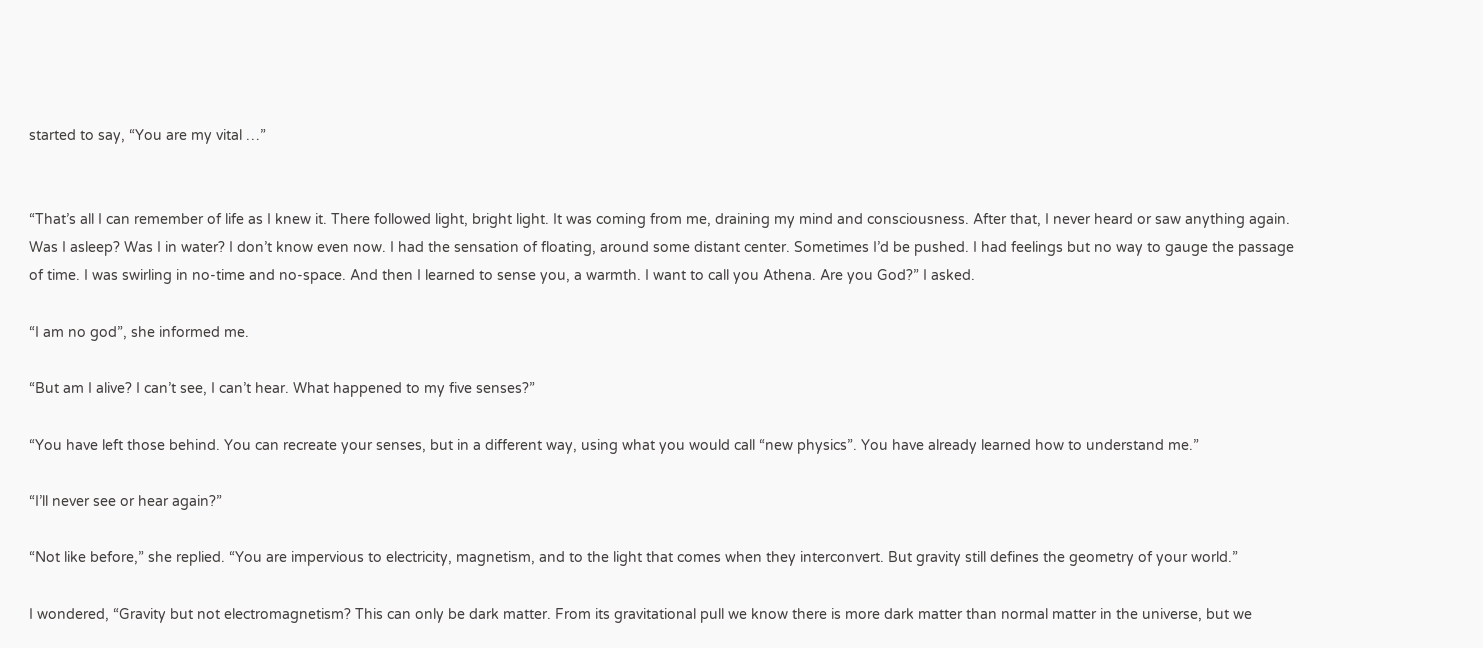started to say, “You are my vital …”


“That’s all I can remember of life as I knew it. There followed light, bright light. It was coming from me, draining my mind and consciousness. After that, I never heard or saw anything again. Was I asleep? Was I in water? I don’t know even now. I had the sensation of floating, around some distant center. Sometimes I’d be pushed. I had feelings but no way to gauge the passage of time. I was swirling in no-time and no-space. And then I learned to sense you, a warmth. I want to call you Athena. Are you God?” I asked.

“I am no god”, she informed me.

“But am I alive? I can’t see, I can’t hear. What happened to my five senses?”

“You have left those behind. You can recreate your senses, but in a different way, using what you would call “new physics”. You have already learned how to understand me.”

“I’ll never see or hear again?”

“Not like before,” she replied. “You are impervious to electricity, magnetism, and to the light that comes when they interconvert. But gravity still defines the geometry of your world.”

I wondered, “Gravity but not electromagnetism? This can only be dark matter. From its gravitational pull we know there is more dark matter than normal matter in the universe, but we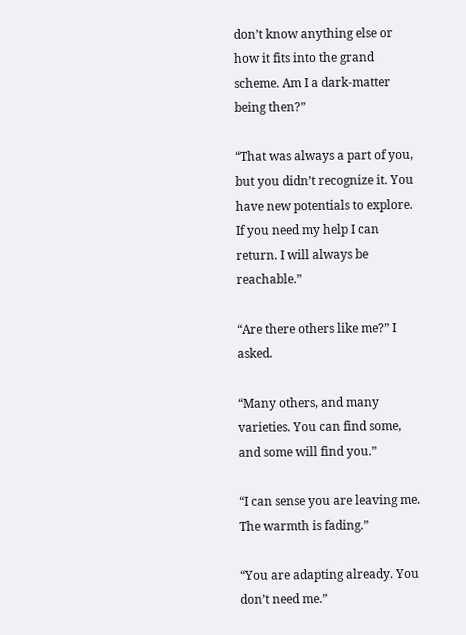don’t know anything else or how it fits into the grand scheme. Am I a dark-matter being then?”

“That was always a part of you, but you didn’t recognize it. You have new potentials to explore. If you need my help I can return. I will always be reachable.”

“Are there others like me?” I asked.

“Many others, and many varieties. You can find some, and some will find you.”

“I can sense you are leaving me. The warmth is fading.”

“You are adapting already. You don’t need me.”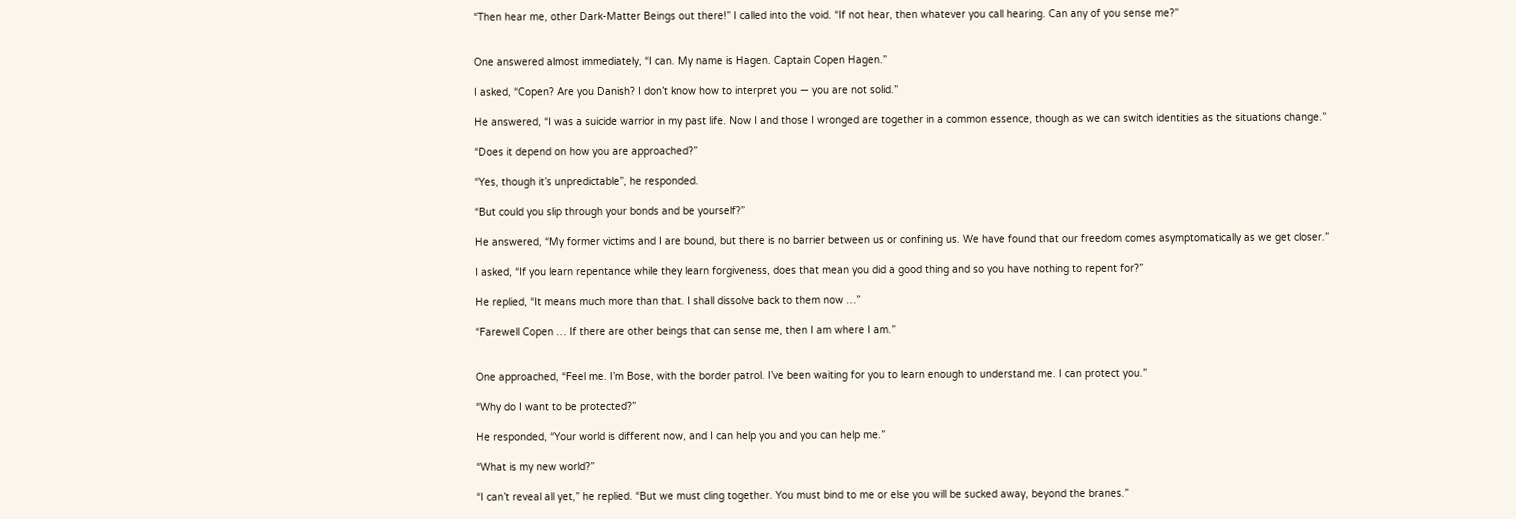“Then hear me, other Dark-Matter Beings out there!” I called into the void. “If not hear, then whatever you call hearing. Can any of you sense me?”


One answered almost immediately, “I can. My name is Hagen. Captain Copen Hagen.”

I asked, “Copen? Are you Danish? I don’t know how to interpret you — you are not solid.”

He answered, “I was a suicide warrior in my past life. Now I and those I wronged are together in a common essence, though as we can switch identities as the situations change.”

“Does it depend on how you are approached?”

“Yes, though it’s unpredictable”, he responded.

“But could you slip through your bonds and be yourself?”

He answered, “My former victims and I are bound, but there is no barrier between us or confining us. We have found that our freedom comes asymptomatically as we get closer.”

I asked, “If you learn repentance while they learn forgiveness, does that mean you did a good thing and so you have nothing to repent for?”

He replied, “It means much more than that. I shall dissolve back to them now …”

“Farewell Copen … If there are other beings that can sense me, then I am where I am.”


One approached, “Feel me. I’m Bose, with the border patrol. I’ve been waiting for you to learn enough to understand me. I can protect you.”

“Why do I want to be protected?”

He responded, “Your world is different now, and I can help you and you can help me.”

“What is my new world?”

“I can’t reveal all yet,” he replied. “But we must cling together. You must bind to me or else you will be sucked away, beyond the branes.”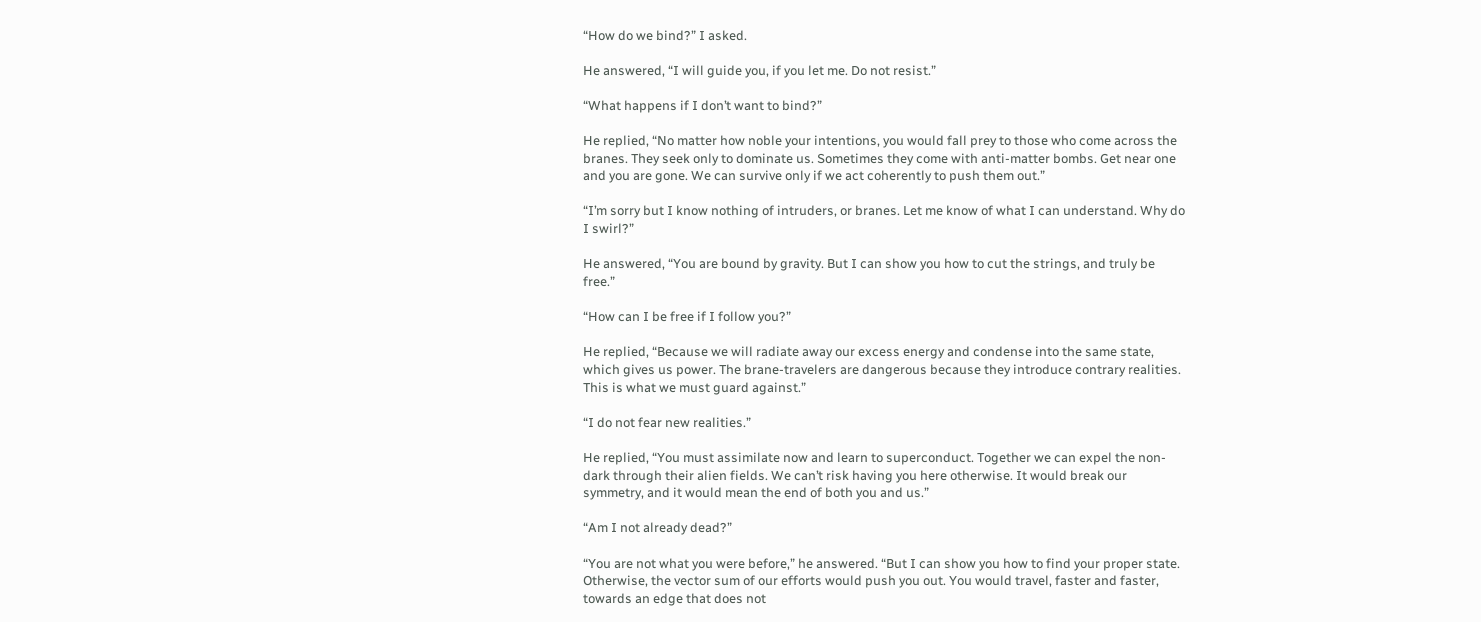“How do we bind?” I asked.

He answered, “I will guide you, if you let me. Do not resist.”

“What happens if I don’t want to bind?”

He replied, “No matter how noble your intentions, you would fall prey to those who come across the branes. They seek only to dominate us. Sometimes they come with anti-matter bombs. Get near one and you are gone. We can survive only if we act coherently to push them out.”

“I’m sorry but I know nothing of intruders, or branes. Let me know of what I can understand. Why do I swirl?”

He answered, “You are bound by gravity. But I can show you how to cut the strings, and truly be free.”

“How can I be free if I follow you?”

He replied, “Because we will radiate away our excess energy and condense into the same state, which gives us power. The brane-travelers are dangerous because they introduce contrary realities. This is what we must guard against.”

“I do not fear new realities.”

He replied, “You must assimilate now and learn to superconduct. Together we can expel the non-dark through their alien fields. We can’t risk having you here otherwise. It would break our symmetry, and it would mean the end of both you and us.”

“Am I not already dead?”

“You are not what you were before,” he answered. “But I can show you how to find your proper state. Otherwise, the vector sum of our efforts would push you out. You would travel, faster and faster, towards an edge that does not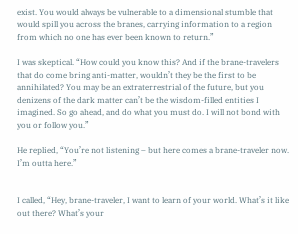exist. You would always be vulnerable to a dimensional stumble that would spill you across the branes, carrying information to a region from which no one has ever been known to return.”

I was skeptical. “How could you know this? And if the brane-travelers that do come bring anti-matter, wouldn’t they be the first to be annihilated? You may be an extraterrestrial of the future, but you denizens of the dark matter can’t be the wisdom-filled entities I imagined. So go ahead, and do what you must do. I will not bond with you or follow you.”

He replied, “You’re not listening – but here comes a brane-traveler now. I’m outta here.”


I called, “Hey, brane-traveler, I want to learn of your world. What’s it like out there? What’s your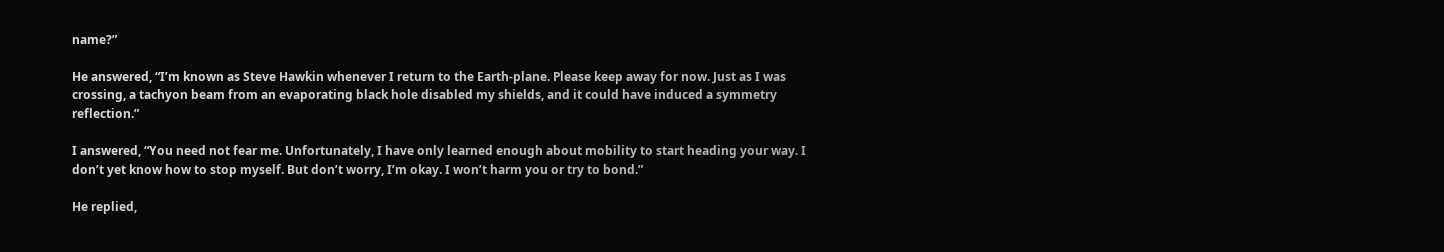name?”

He answered, “I’m known as Steve Hawkin whenever I return to the Earth-plane. Please keep away for now. Just as I was crossing, a tachyon beam from an evaporating black hole disabled my shields, and it could have induced a symmetry reflection.”

I answered, “You need not fear me. Unfortunately, I have only learned enough about mobility to start heading your way. I don’t yet know how to stop myself. But don’t worry, I’m okay. I won’t harm you or try to bond.”

He replied,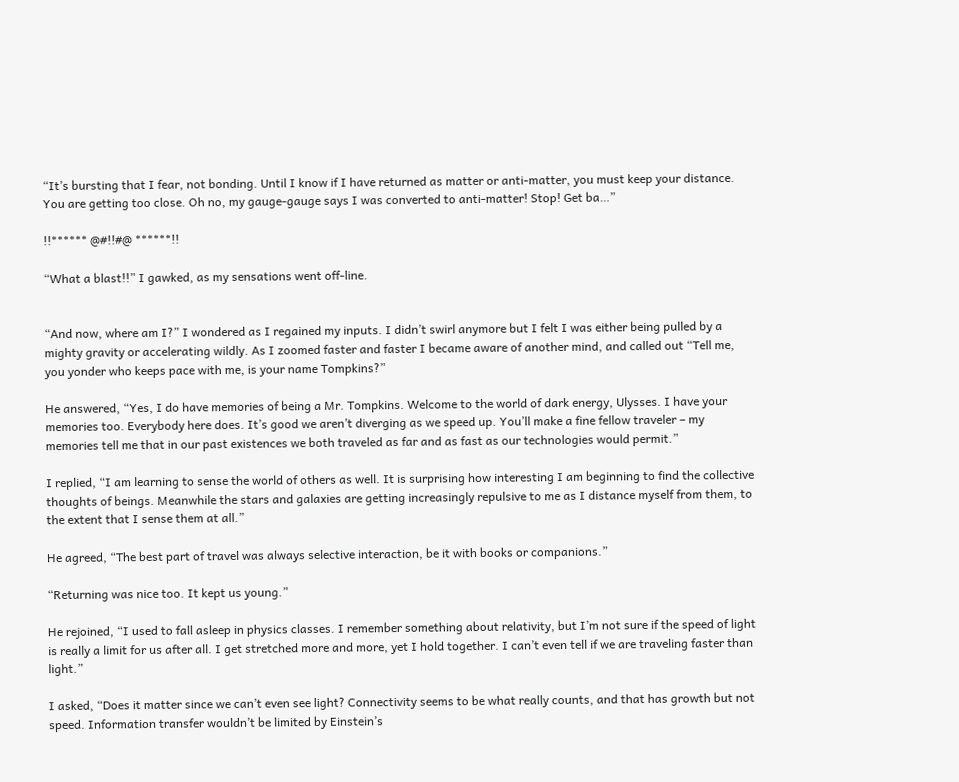“It’s bursting that I fear, not bonding. Until I know if I have returned as matter or anti-matter, you must keep your distance. You are getting too close. Oh no, my gauge-gauge says I was converted to anti-matter! Stop! Get ba…”

!!****** @#!!#@ ******!!

“What a blast!!” I gawked, as my sensations went off-line.


“And now, where am I?” I wondered as I regained my inputs. I didn’t swirl anymore but I felt I was either being pulled by a mighty gravity or accelerating wildly. As I zoomed faster and faster I became aware of another mind, and called out “Tell me, you yonder who keeps pace with me, is your name Tompkins?”

He answered, “Yes, I do have memories of being a Mr. Tompkins. Welcome to the world of dark energy, Ulysses. I have your memories too. Everybody here does. It’s good we aren’t diverging as we speed up. You’ll make a fine fellow traveler – my memories tell me that in our past existences we both traveled as far and as fast as our technologies would permit.”

I replied, “I am learning to sense the world of others as well. It is surprising how interesting I am beginning to find the collective thoughts of beings. Meanwhile the stars and galaxies are getting increasingly repulsive to me as I distance myself from them, to the extent that I sense them at all.”

He agreed, “The best part of travel was always selective interaction, be it with books or companions.”

“Returning was nice too. It kept us young.”

He rejoined, “I used to fall asleep in physics classes. I remember something about relativity, but I’m not sure if the speed of light is really a limit for us after all. I get stretched more and more, yet I hold together. I can’t even tell if we are traveling faster than light.”

I asked, “Does it matter since we can’t even see light? Connectivity seems to be what really counts, and that has growth but not speed. Information transfer wouldn’t be limited by Einstein’s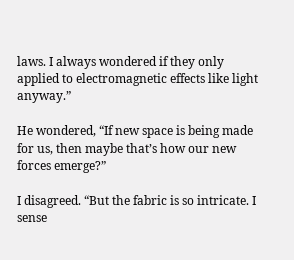laws. I always wondered if they only applied to electromagnetic effects like light anyway.”

He wondered, “If new space is being made for us, then maybe that’s how our new forces emerge?”

I disagreed. “But the fabric is so intricate. I sense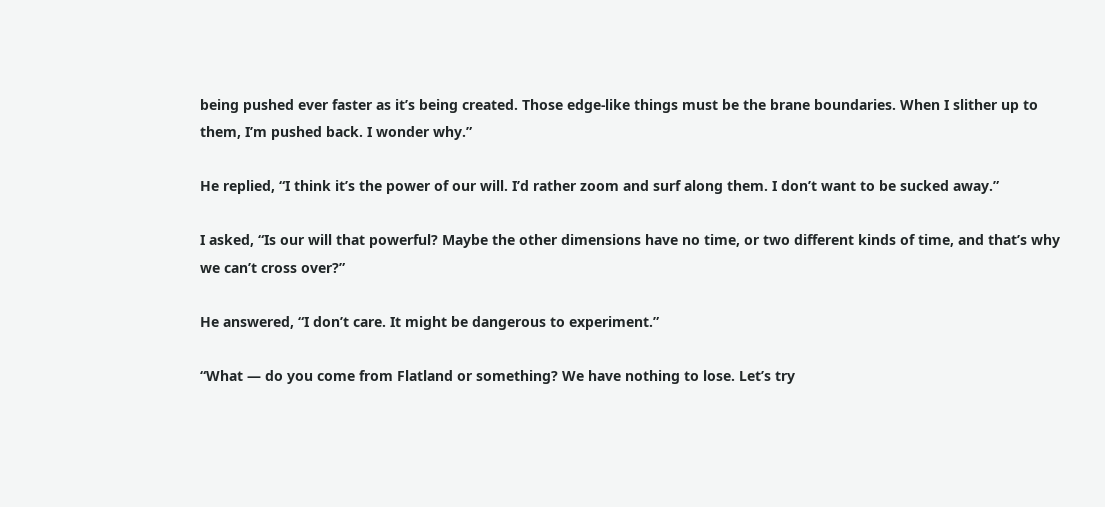being pushed ever faster as it’s being created. Those edge-like things must be the brane boundaries. When I slither up to them, I’m pushed back. I wonder why.”

He replied, “I think it’s the power of our will. I’d rather zoom and surf along them. I don’t want to be sucked away.”

I asked, “Is our will that powerful? Maybe the other dimensions have no time, or two different kinds of time, and that’s why we can’t cross over?”

He answered, “I don’t care. It might be dangerous to experiment.”

“What — do you come from Flatland or something? We have nothing to lose. Let’s try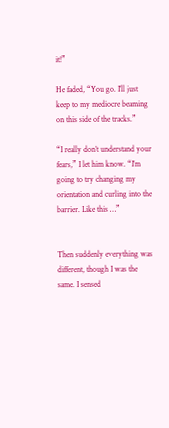it!”

He faded, “You go. I’ll just keep to my mediocre beaming on this side of the tracks.”

“I really don’t understand your fears,” I let him know. “I’m going to try changing my orientation and curling into the barrier. Like this …”


Then suddenly everything was different, though I was the same. I sensed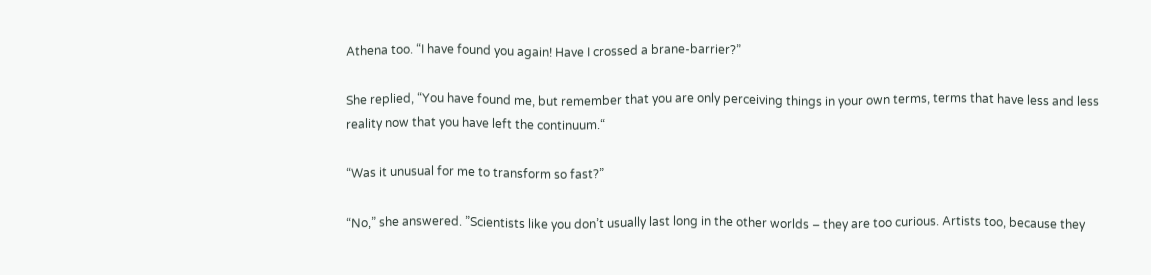Athena too. “I have found you again! Have I crossed a brane-barrier?”

She replied, “You have found me, but remember that you are only perceiving things in your own terms, terms that have less and less reality now that you have left the continuum.“

“Was it unusual for me to transform so fast?”

“No,” she answered. ”Scientists like you don’t usually last long in the other worlds – they are too curious. Artists too, because they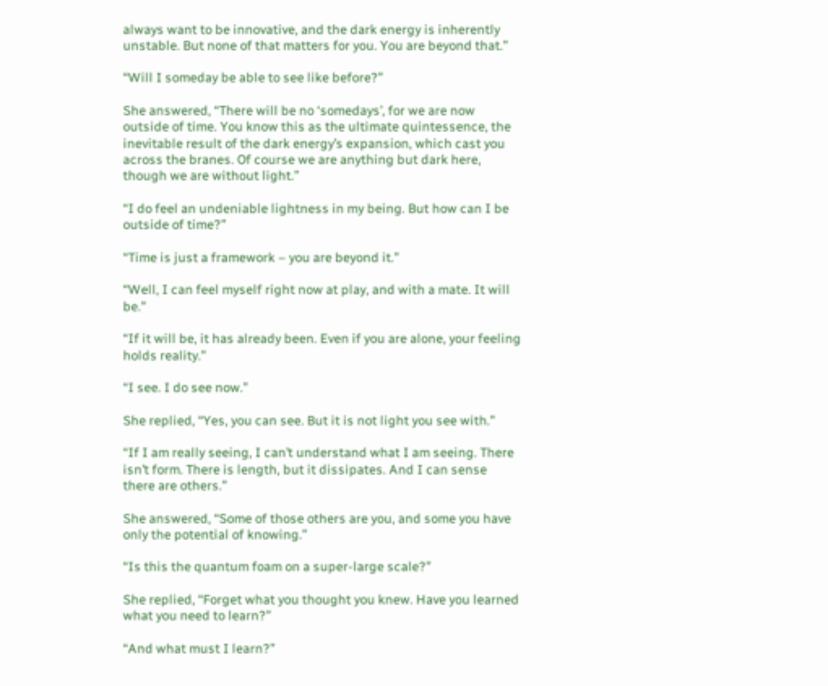always want to be innovative, and the dark energy is inherently unstable. But none of that matters for you. You are beyond that.”

“Will I someday be able to see like before?”

She answered, “There will be no ‘somedays’, for we are now outside of time. You know this as the ultimate quintessence, the inevitable result of the dark energy’s expansion, which cast you across the branes. Of course we are anything but dark here, though we are without light.”

“I do feel an undeniable lightness in my being. But how can I be outside of time?”

“Time is just a framework – you are beyond it.”

“Well, I can feel myself right now at play, and with a mate. It will be.”

“If it will be, it has already been. Even if you are alone, your feeling holds reality.”

“I see. I do see now.”

She replied, “Yes, you can see. But it is not light you see with.”

“If I am really seeing, I can’t understand what I am seeing. There isn’t form. There is length, but it dissipates. And I can sense there are others.”

She answered, “Some of those others are you, and some you have only the potential of knowing.”

“Is this the quantum foam on a super-large scale?”

She replied, “Forget what you thought you knew. Have you learned what you need to learn?”

“And what must I learn?”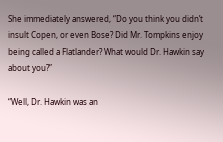She immediately answered, “Do you think you didn’t insult Copen, or even Bose? Did Mr. Tompkins enjoy being called a Flatlander? What would Dr. Hawkin say about you?”

“Well, Dr. Hawkin was an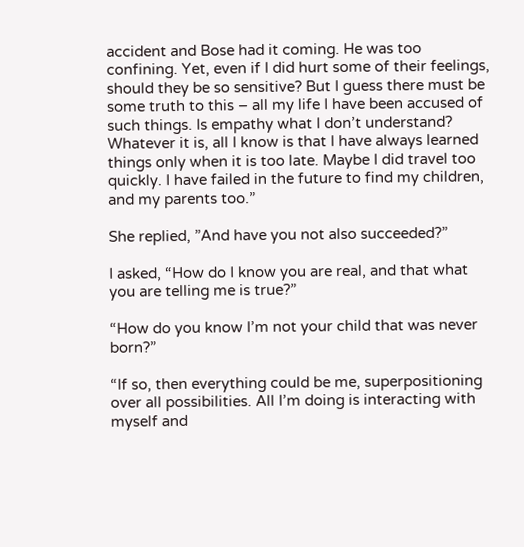accident and Bose had it coming. He was too confining. Yet, even if I did hurt some of their feelings, should they be so sensitive? But I guess there must be some truth to this – all my life I have been accused of such things. Is empathy what I don’t understand? Whatever it is, all I know is that I have always learned things only when it is too late. Maybe I did travel too quickly. I have failed in the future to find my children, and my parents too.”

She replied, ”And have you not also succeeded?”

I asked, “How do I know you are real, and that what you are telling me is true?”

“How do you know I’m not your child that was never born?”

“If so, then everything could be me, superpositioning over all possibilities. All I’m doing is interacting with myself and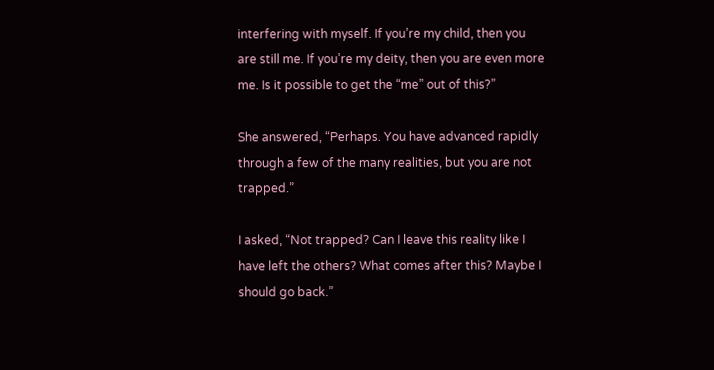interfering with myself. If you’re my child, then you are still me. If you’re my deity, then you are even more me. Is it possible to get the “me” out of this?”

She answered, “Perhaps. You have advanced rapidly through a few of the many realities, but you are not trapped.”

I asked, “Not trapped? Can I leave this reality like I have left the others? What comes after this? Maybe I should go back.”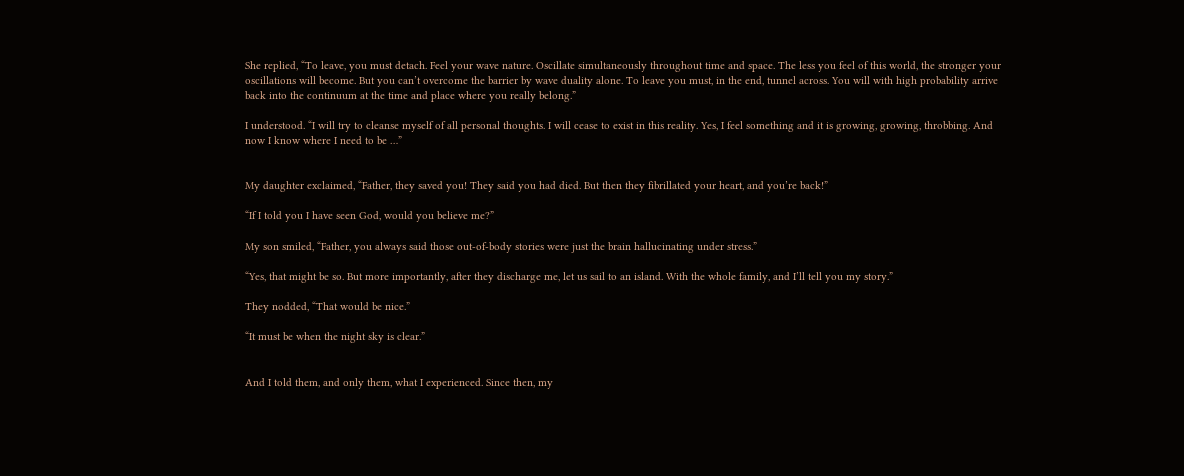She replied, “To leave, you must detach. Feel your wave nature. Oscillate simultaneously throughout time and space. The less you feel of this world, the stronger your oscillations will become. But you can’t overcome the barrier by wave duality alone. To leave you must, in the end, tunnel across. You will with high probability arrive back into the continuum at the time and place where you really belong.”

I understood. “I will try to cleanse myself of all personal thoughts. I will cease to exist in this reality. Yes, I feel something and it is growing, growing, throbbing. And now I know where I need to be …”


My daughter exclaimed, “Father, they saved you! They said you had died. But then they fibrillated your heart, and you’re back!”

“If I told you I have seen God, would you believe me?”

My son smiled, “Father, you always said those out-of-body stories were just the brain hallucinating under stress.”

“Yes, that might be so. But more importantly, after they discharge me, let us sail to an island. With the whole family, and I’ll tell you my story.”

They nodded, “That would be nice.”

“It must be when the night sky is clear.”


And I told them, and only them, what I experienced. Since then, my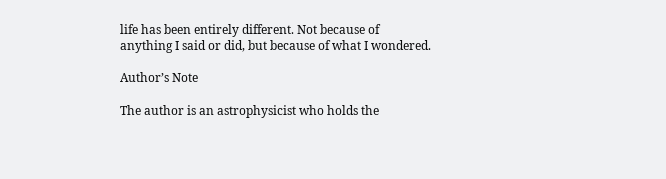life has been entirely different. Not because of anything I said or did, but because of what I wondered.

Author’s Note

The author is an astrophysicist who holds the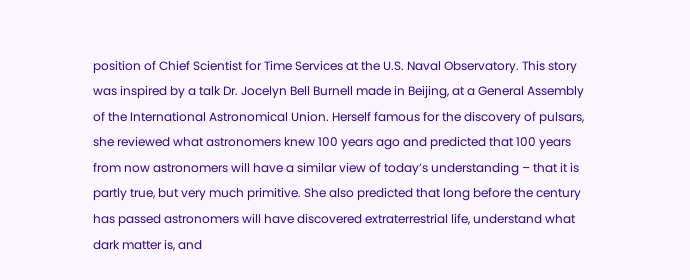position of Chief Scientist for Time Services at the U.S. Naval Observatory. This story was inspired by a talk Dr. Jocelyn Bell Burnell made in Beijing, at a General Assembly of the International Astronomical Union. Herself famous for the discovery of pulsars, she reviewed what astronomers knew 100 years ago and predicted that 100 years from now astronomers will have a similar view of today’s understanding – that it is partly true, but very much primitive. She also predicted that long before the century has passed astronomers will have discovered extraterrestrial life, understand what dark matter is, and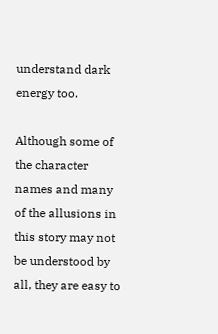understand dark energy too.

Although some of the character names and many of the allusions in this story may not be understood by all, they are easy to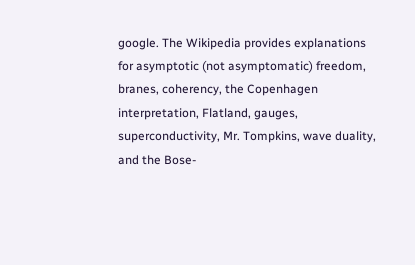google. The Wikipedia provides explanations for asymptotic (not asymptomatic) freedom, branes, coherency, the Copenhagen interpretation, Flatland, gauges, superconductivity, Mr. Tompkins, wave duality, and the Bose-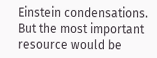Einstein condensations. But the most important resource would be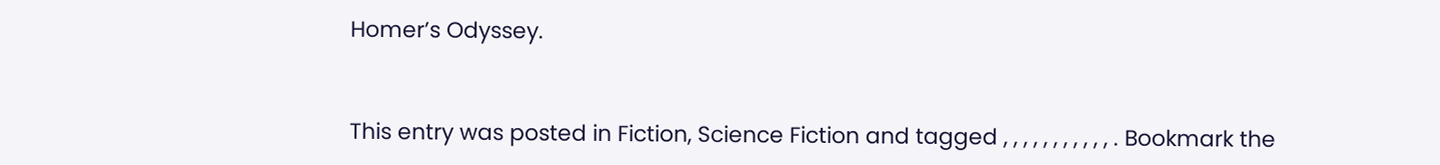Homer’s Odyssey.


This entry was posted in Fiction, Science Fiction and tagged , , , , , , , , , , , . Bookmark the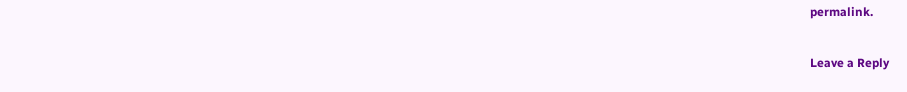permalink.

Leave a Reply